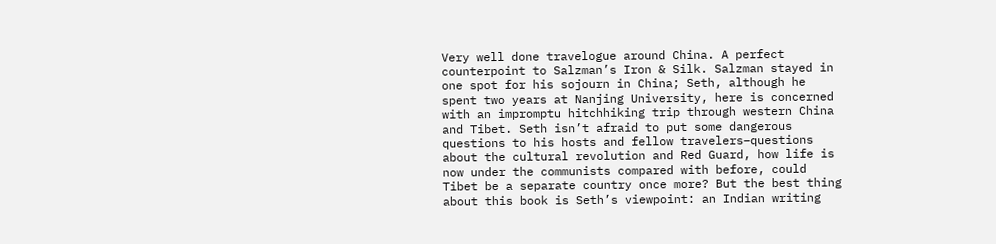Very well done travelogue around China. A perfect counterpoint to Salzman’s Iron & Silk. Salzman stayed in one spot for his sojourn in China; Seth, although he spent two years at Nanjing University, here is concerned with an impromptu hitchhiking trip through western China and Tibet. Seth isn’t afraid to put some dangerous questions to his hosts and fellow travelers–questions about the cultural revolution and Red Guard, how life is now under the communists compared with before, could Tibet be a separate country once more? But the best thing about this book is Seth’s viewpoint: an Indian writing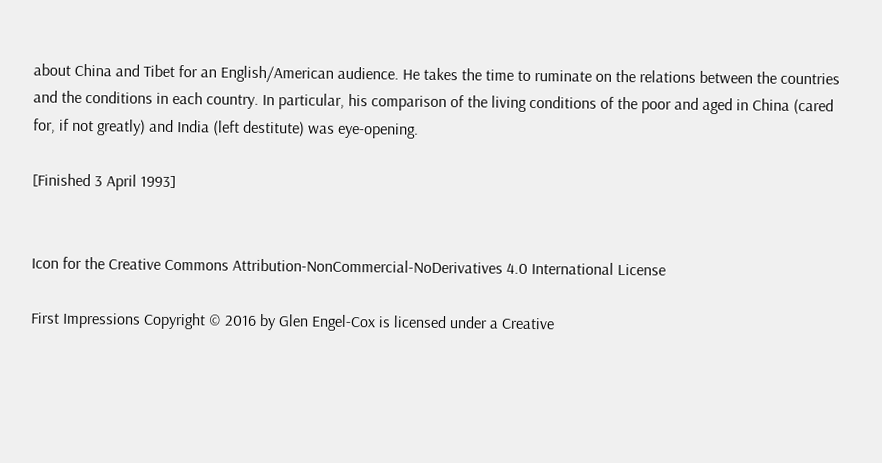about China and Tibet for an English/American audience. He takes the time to ruminate on the relations between the countries and the conditions in each country. In particular, his comparison of the living conditions of the poor and aged in China (cared for, if not greatly) and India (left destitute) was eye-opening.

[Finished 3 April 1993]


Icon for the Creative Commons Attribution-NonCommercial-NoDerivatives 4.0 International License

First Impressions Copyright © 2016 by Glen Engel-Cox is licensed under a Creative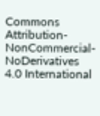Commons Attribution-NonCommercial-NoDerivatives 4.0 International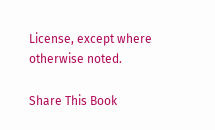License, except where otherwise noted.

Share This Book